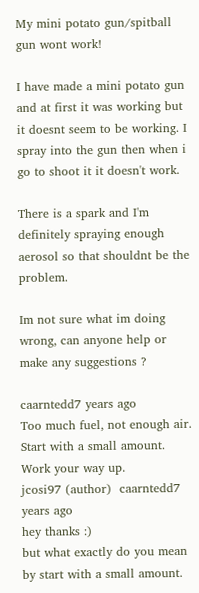My mini potato gun/spitball gun wont work!

I have made a mini potato gun and at first it was working but it doesnt seem to be working. I spray into the gun then when i go to shoot it it doesn't work.

There is a spark and I'm definitely spraying enough aerosol so that shouldnt be the problem.

Im not sure what im doing wrong, can anyone help or make any suggestions ?

caarntedd7 years ago
Too much fuel, not enough air. Start with a small amount. Work your way up.
jcosi97 (author)  caarntedd7 years ago
hey thanks :)
but what exactly do you mean by start with a small amount.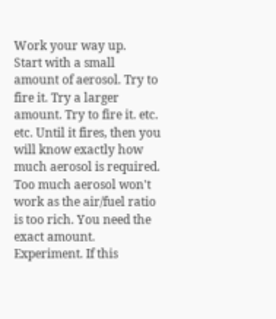Work your way up.
Start with a small amount of aerosol. Try to fire it. Try a larger amount. Try to fire it. etc. etc. Until it fires, then you will know exactly how much aerosol is required. Too much aerosol won't work as the air/fuel ratio is too rich. You need the exact amount. Experiment. If this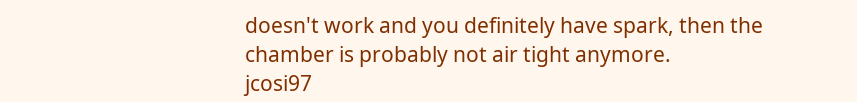doesn't work and you definitely have spark, then the chamber is probably not air tight anymore.
jcosi97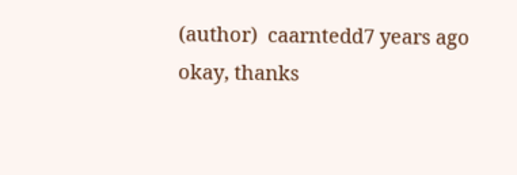(author)  caarntedd7 years ago
okay, thanks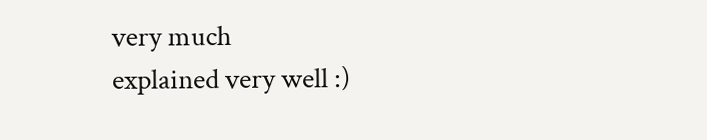very much
explained very well :)